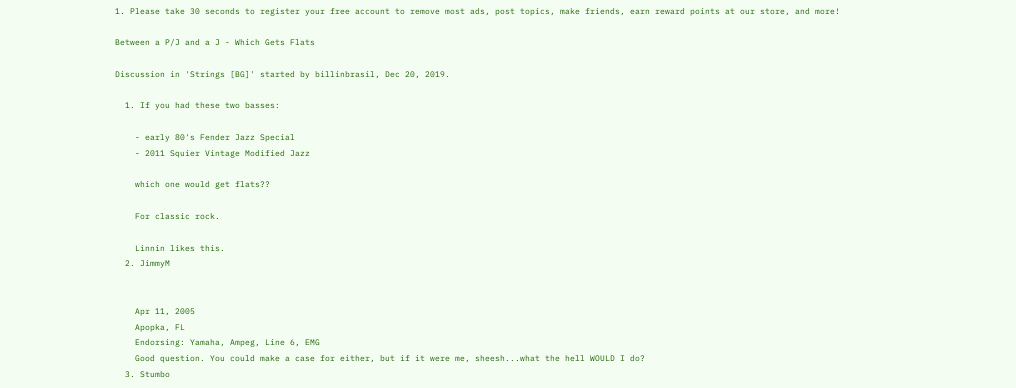1. Please take 30 seconds to register your free account to remove most ads, post topics, make friends, earn reward points at our store, and more!

Between a P/J and a J - Which Gets Flats

Discussion in 'Strings [BG]' started by billinbrasil, Dec 20, 2019.

  1. If you had these two basses:

    - early 80's Fender Jazz Special
    - 2011 Squier Vintage Modified Jazz

    which one would get flats??

    For classic rock.

    Linnin likes this.
  2. JimmyM


    Apr 11, 2005
    Apopka, FL
    Endorsing: Yamaha, Ampeg, Line 6, EMG
    Good question. You could make a case for either, but if it were me, sheesh...what the hell WOULD I do?
  3. Stumbo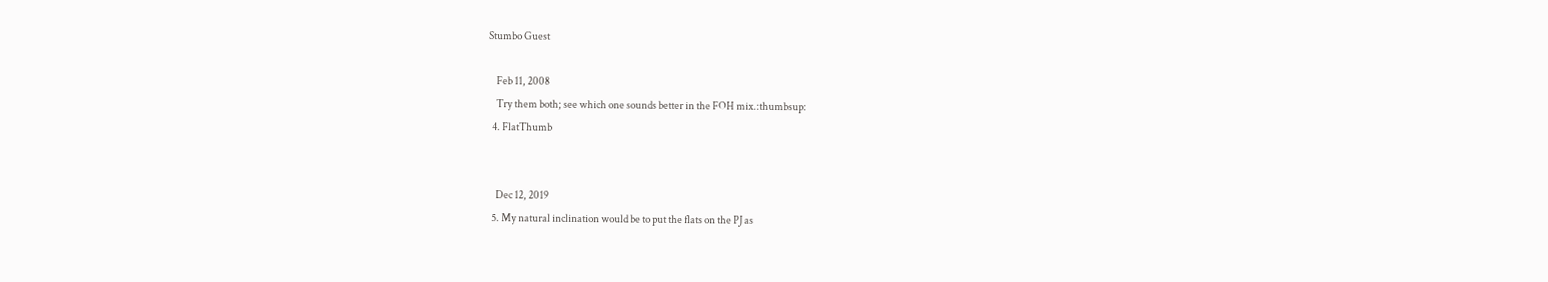Stumbo Guest

    Feb 11, 2008
    Try them both; see which one sounds better in the FOH mix.:thumbsup:
  4. FlatThumb


    Dec 12, 2019
  5. My natural inclination would be to put the flats on the PJ as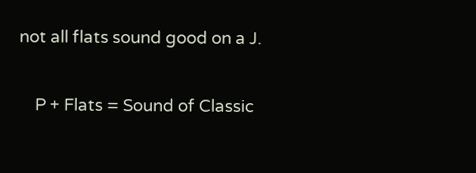not all flats sound good on a J.

    P + Flats = Sound of Classic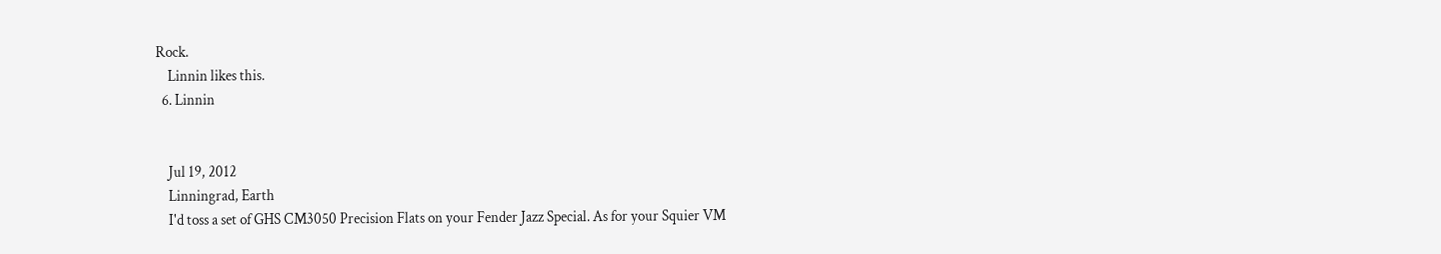Rock.
    Linnin likes this.
  6. Linnin


    Jul 19, 2012
    Linningrad, Earth
    I'd toss a set of GHS CM3050 Precision Flats on your Fender Jazz Special. As for your Squier VM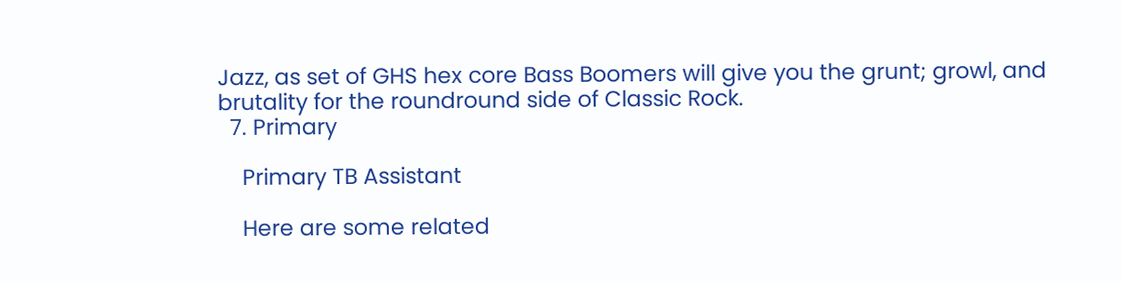Jazz, as set of GHS hex core Bass Boomers will give you the grunt; growl, and brutality for the roundround side of Classic Rock.
  7. Primary

    Primary TB Assistant

    Here are some related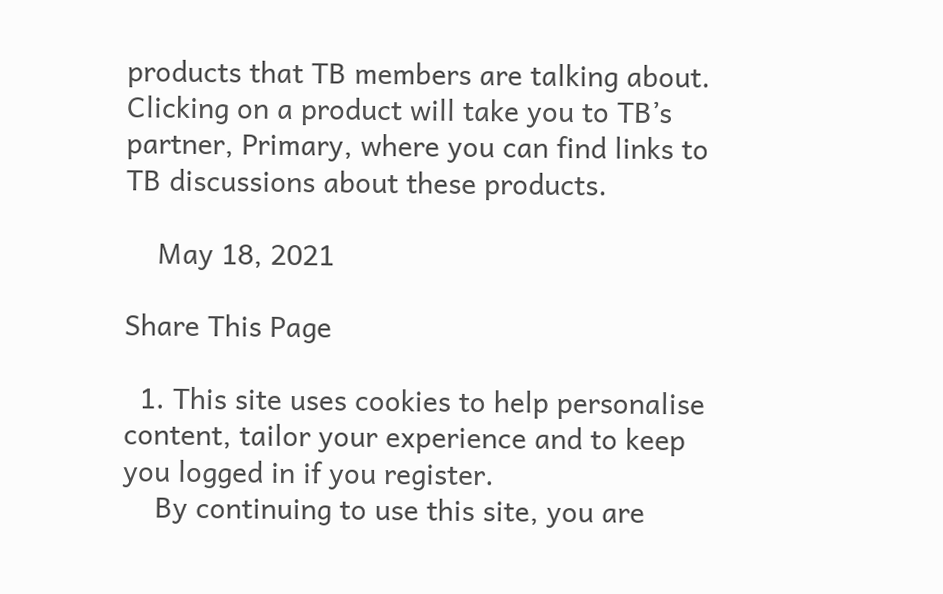products that TB members are talking about. Clicking on a product will take you to TB’s partner, Primary, where you can find links to TB discussions about these products.

    May 18, 2021

Share This Page

  1. This site uses cookies to help personalise content, tailor your experience and to keep you logged in if you register.
    By continuing to use this site, you are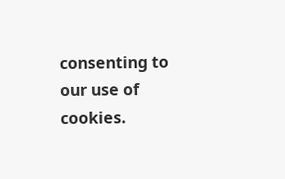consenting to our use of cookies.